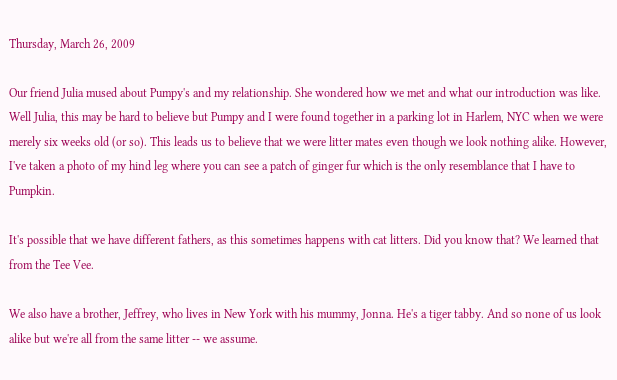Thursday, March 26, 2009

Our friend Julia mused about Pumpy's and my relationship. She wondered how we met and what our introduction was like. Well Julia, this may be hard to believe but Pumpy and I were found together in a parking lot in Harlem, NYC when we were merely six weeks old (or so). This leads us to believe that we were litter mates even though we look nothing alike. However, I've taken a photo of my hind leg where you can see a patch of ginger fur which is the only resemblance that I have to Pumpkin.

It's possible that we have different fathers, as this sometimes happens with cat litters. Did you know that? We learned that from the Tee Vee.

We also have a brother, Jeffrey, who lives in New York with his mummy, Jonna. He's a tiger tabby. And so none of us look alike but we're all from the same litter -- we assume.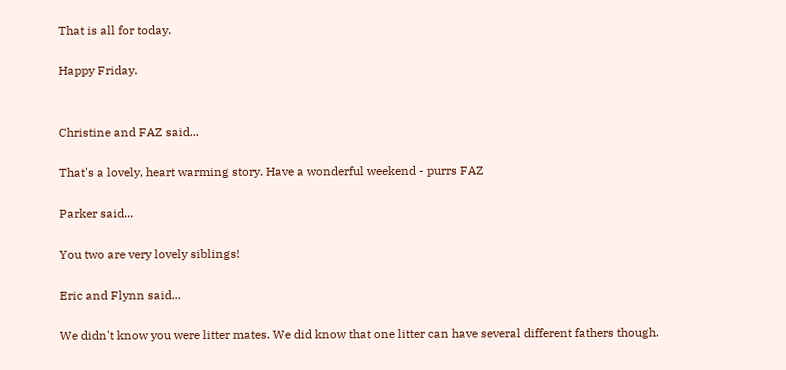That is all for today.

Happy Friday.


Christine and FAZ said...

That's a lovely, heart warming story. Have a wonderful weekend - purrs FAZ

Parker said...

You two are very lovely siblings!

Eric and Flynn said...

We didn't know you were litter mates. We did know that one litter can have several different fathers though.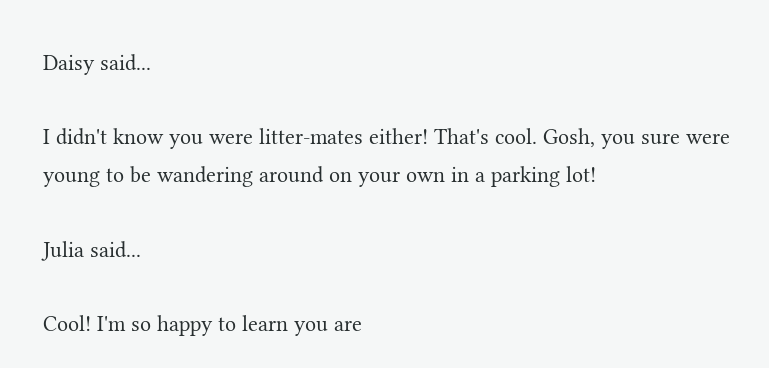Daisy said...

I didn't know you were litter-mates either! That's cool. Gosh, you sure were young to be wandering around on your own in a parking lot!

Julia said...

Cool! I'm so happy to learn you are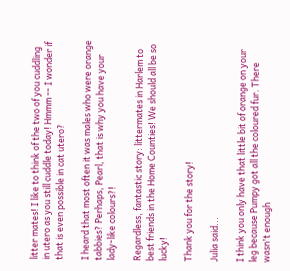litter mates! I like to think of the two of you cuddling in utero as you still cuddle today! Hmmm -- I wonder if that is even possible in cat utero?

I heard that most often it was males who were orange tabbies? Perhaps, Pearl, that is why you have your lady-like colours?!

Regardless, fantastic story: littermates in Harlem to best friends in the Home Counties! We should all be so lucky!

Thank you for the story!

Julia said...

I think you only have that little bit of orange on your leg because Pumpy got all the coloured fur. There wasn't enough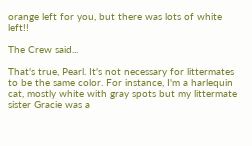orange left for you, but there was lots of white left!!

The Crew said...

That's true, Pearl. It's not necessary for littermates to be the same color. For instance, I'm a harlequin cat, mostly white with gray spots but my littermate sister Gracie was a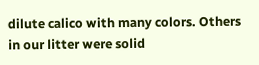dilute calico with many colors. Others in our litter were solid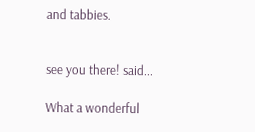and tabbies.


see you there! said...

What a wonderful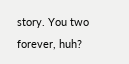story. You two forever, huh?